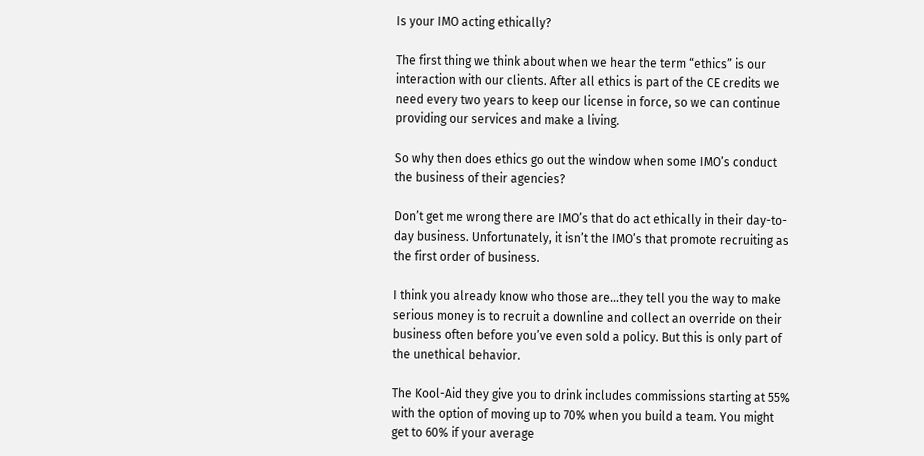Is your IMO acting ethically?

The first thing we think about when we hear the term “ethics” is our interaction with our clients. After all ethics is part of the CE credits we need every two years to keep our license in force, so we can continue providing our services and make a living.

So why then does ethics go out the window when some IMO’s conduct the business of their agencies?

Don’t get me wrong there are IMO’s that do act ethically in their day-to-day business. Unfortunately, it isn’t the IMO’s that promote recruiting as the first order of business.

I think you already know who those are…they tell you the way to make serious money is to recruit a downline and collect an override on their business often before you’ve even sold a policy. But this is only part of the unethical behavior.

The Kool-Aid they give you to drink includes commissions starting at 55% with the option of moving up to 70% when you build a team. You might get to 60% if your average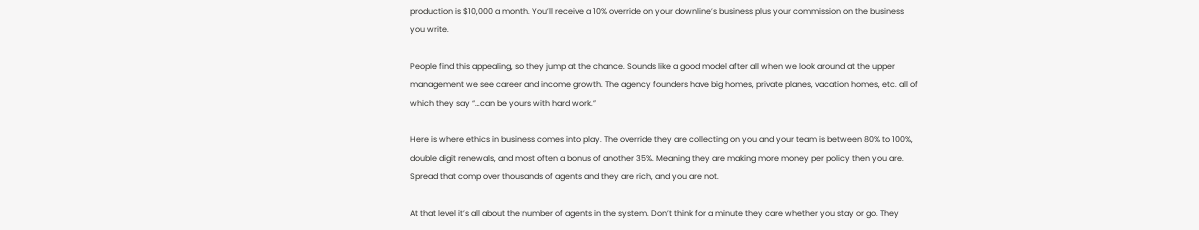production is $10,000 a month. You’ll receive a 10% override on your downline’s business plus your commission on the business you write.

People find this appealing, so they jump at the chance. Sounds like a good model after all when we look around at the upper management we see career and income growth. The agency founders have big homes, private planes, vacation homes, etc. all of which they say “…can be yours with hard work.”

Here is where ethics in business comes into play. The override they are collecting on you and your team is between 80% to 100%, double digit renewals, and most often a bonus of another 35%. Meaning they are making more money per policy then you are. Spread that comp over thousands of agents and they are rich, and you are not.

At that level it’s all about the number of agents in the system. Don’t think for a minute they care whether you stay or go. They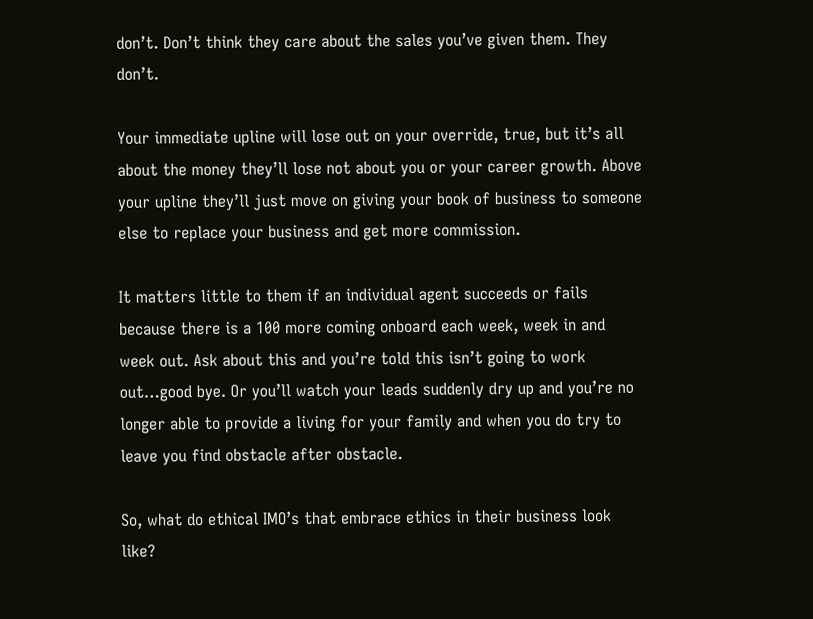don’t. Don’t think they care about the sales you’ve given them. They don’t.

Your immediate upline will lose out on your override, true, but it’s all about the money they’ll lose not about you or your career growth. Above your upline they’ll just move on giving your book of business to someone else to replace your business and get more commission.

It matters little to them if an individual agent succeeds or fails because there is a 100 more coming onboard each week, week in and week out. Ask about this and you’re told this isn’t going to work out…good bye. Or you’ll watch your leads suddenly dry up and you’re no longer able to provide a living for your family and when you do try to leave you find obstacle after obstacle.

So, what do ethical IMO’s that embrace ethics in their business look like?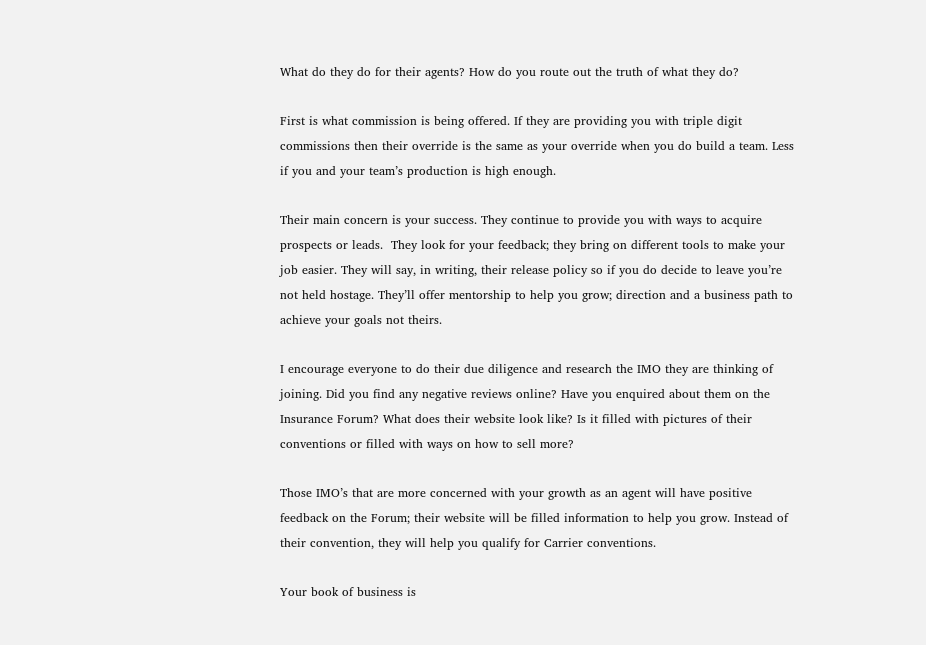What do they do for their agents? How do you route out the truth of what they do?

First is what commission is being offered. If they are providing you with triple digit commissions then their override is the same as your override when you do build a team. Less if you and your team’s production is high enough.

Their main concern is your success. They continue to provide you with ways to acquire prospects or leads.  They look for your feedback; they bring on different tools to make your job easier. They will say, in writing, their release policy so if you do decide to leave you’re not held hostage. They’ll offer mentorship to help you grow; direction and a business path to achieve your goals not theirs.

I encourage everyone to do their due diligence and research the IMO they are thinking of joining. Did you find any negative reviews online? Have you enquired about them on the Insurance Forum? What does their website look like? Is it filled with pictures of their conventions or filled with ways on how to sell more?

Those IMO’s that are more concerned with your growth as an agent will have positive feedback on the Forum; their website will be filled information to help you grow. Instead of their convention, they will help you qualify for Carrier conventions.

Your book of business is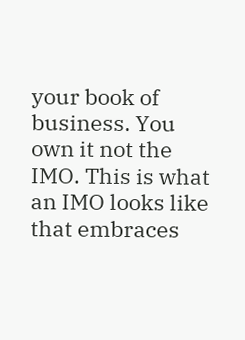your book of business. You own it not the IMO. This is what an IMO looks like that embraces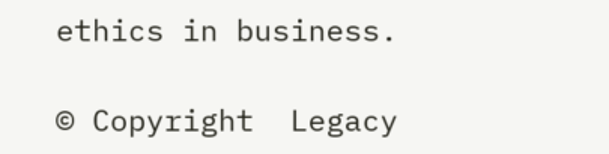ethics in business.

© Copyright  Legacy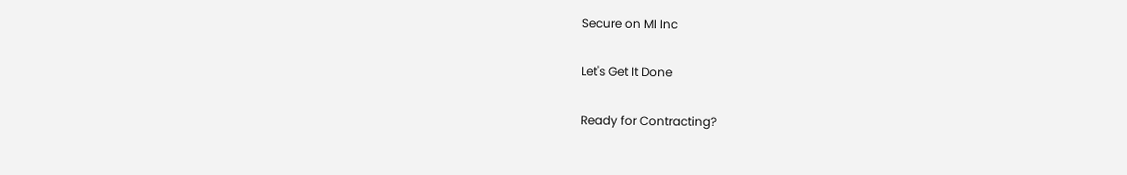Secure on MI Inc

Let's Get It Done

Ready for Contracting?